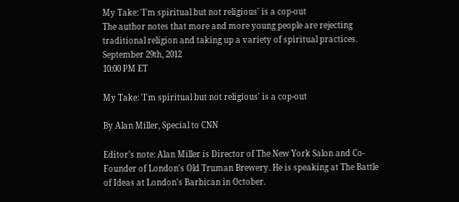My Take: 'I'm spiritual but not religious' is a cop-out
The author notes that more and more young people are rejecting traditional religion and taking up a variety of spiritual practices.
September 29th, 2012
10:00 PM ET

My Take: 'I'm spiritual but not religious' is a cop-out

By Alan Miller, Special to CNN

Editor’s note: Alan Miller is Director of The New York Salon and Co-Founder of London's Old Truman Brewery. He is speaking at The Battle of Ideas at London's Barbican in October.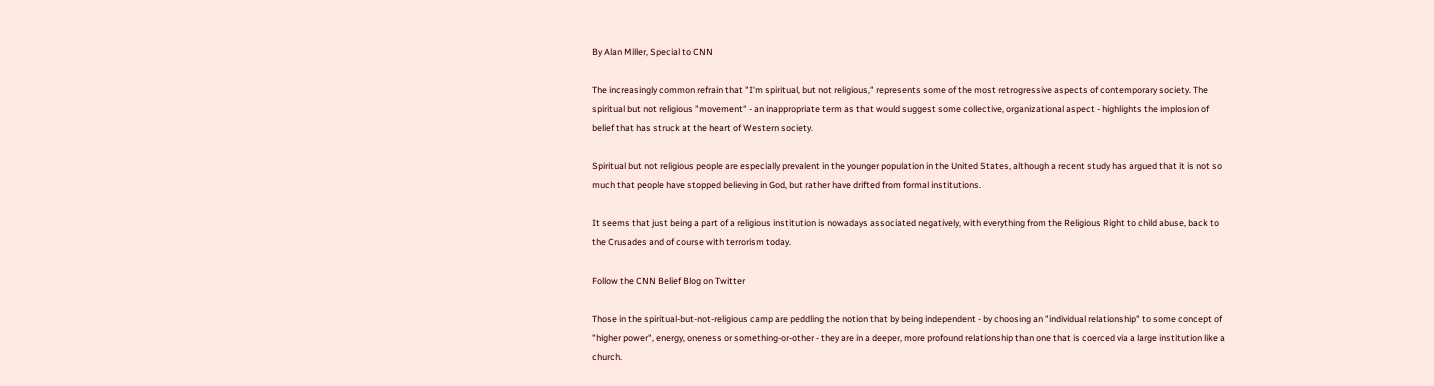By Alan Miller, Special to CNN

The increasingly common refrain that "I'm spiritual, but not religious," represents some of the most retrogressive aspects of contemporary society. The spiritual but not religious "movement" - an inappropriate term as that would suggest some collective, organizational aspect - highlights the implosion of belief that has struck at the heart of Western society.

Spiritual but not religious people are especially prevalent in the younger population in the United States, although a recent study has argued that it is not so much that people have stopped believing in God, but rather have drifted from formal institutions.

It seems that just being a part of a religious institution is nowadays associated negatively, with everything from the Religious Right to child abuse, back to the Crusades and of course with terrorism today.

Follow the CNN Belief Blog on Twitter

Those in the spiritual-but-not-religious camp are peddling the notion that by being independent - by choosing an "individual relationship" to some concept of "higher power", energy, oneness or something-or-other - they are in a deeper, more profound relationship than one that is coerced via a large institution like a church.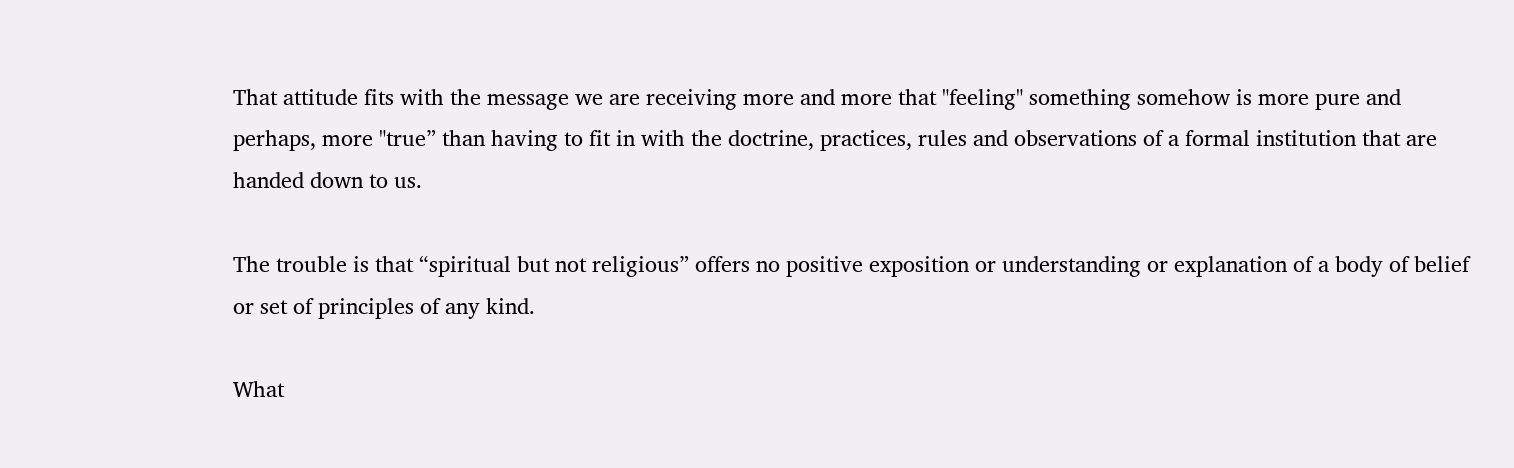That attitude fits with the message we are receiving more and more that "feeling" something somehow is more pure and perhaps, more "true” than having to fit in with the doctrine, practices, rules and observations of a formal institution that are handed down to us.

The trouble is that “spiritual but not religious” offers no positive exposition or understanding or explanation of a body of belief or set of principles of any kind.

What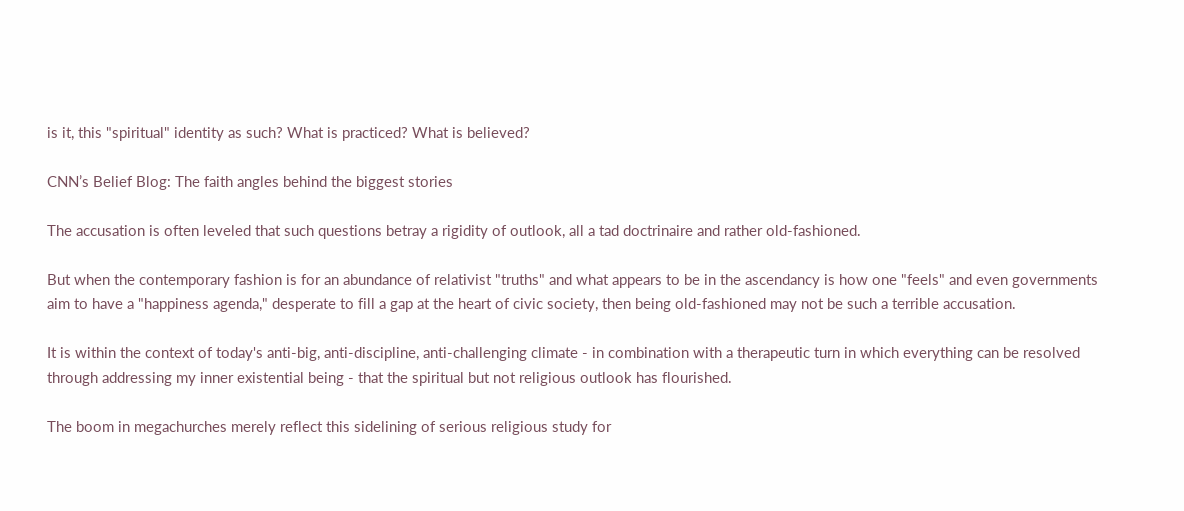is it, this "spiritual" identity as such? What is practiced? What is believed?

CNN’s Belief Blog: The faith angles behind the biggest stories

The accusation is often leveled that such questions betray a rigidity of outlook, all a tad doctrinaire and rather old-fashioned.

But when the contemporary fashion is for an abundance of relativist "truths" and what appears to be in the ascendancy is how one "feels" and even governments aim to have a "happiness agenda," desperate to fill a gap at the heart of civic society, then being old-fashioned may not be such a terrible accusation.

It is within the context of today's anti-big, anti-discipline, anti-challenging climate - in combination with a therapeutic turn in which everything can be resolved through addressing my inner existential being - that the spiritual but not religious outlook has flourished.

The boom in megachurches merely reflect this sidelining of serious religious study for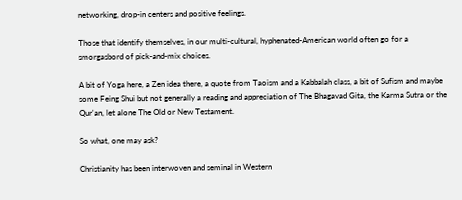networking, drop-in centers and positive feelings.

Those that identify themselves, in our multi-cultural, hyphenated-American world often go for a smorgasbord of pick-and-mix choices.

A bit of Yoga here, a Zen idea there, a quote from Taoism and a Kabbalah class, a bit of Sufism and maybe some Feing Shui but not generally a reading and appreciation of The Bhagavad Gita, the Karma Sutra or the Qur'an, let alone The Old or New Testament.

So what, one may ask?

Christianity has been interwoven and seminal in Western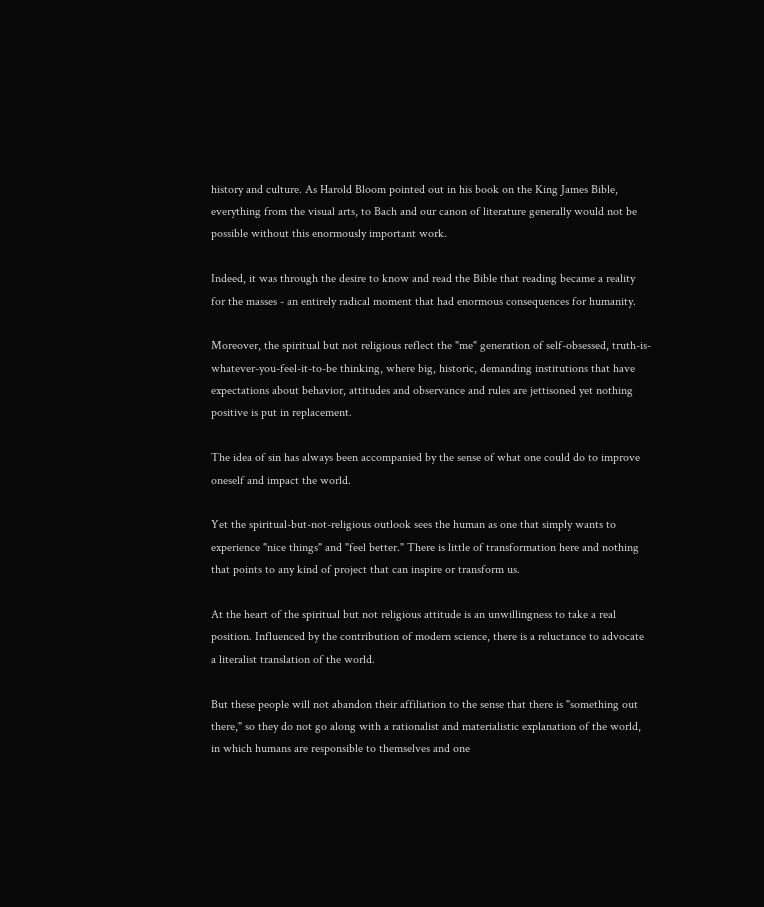history and culture. As Harold Bloom pointed out in his book on the King James Bible, everything from the visual arts, to Bach and our canon of literature generally would not be possible without this enormously important work.

Indeed, it was through the desire to know and read the Bible that reading became a reality for the masses - an entirely radical moment that had enormous consequences for humanity.

Moreover, the spiritual but not religious reflect the "me" generation of self-obsessed, truth-is-whatever-you-feel-it-to-be thinking, where big, historic, demanding institutions that have expectations about behavior, attitudes and observance and rules are jettisoned yet nothing positive is put in replacement.

The idea of sin has always been accompanied by the sense of what one could do to improve oneself and impact the world.

Yet the spiritual-but-not-religious outlook sees the human as one that simply wants to experience "nice things" and "feel better." There is little of transformation here and nothing that points to any kind of project that can inspire or transform us.

At the heart of the spiritual but not religious attitude is an unwillingness to take a real position. Influenced by the contribution of modern science, there is a reluctance to advocate a literalist translation of the world.

But these people will not abandon their affiliation to the sense that there is "something out there," so they do not go along with a rationalist and materialistic explanation of the world, in which humans are responsible to themselves and one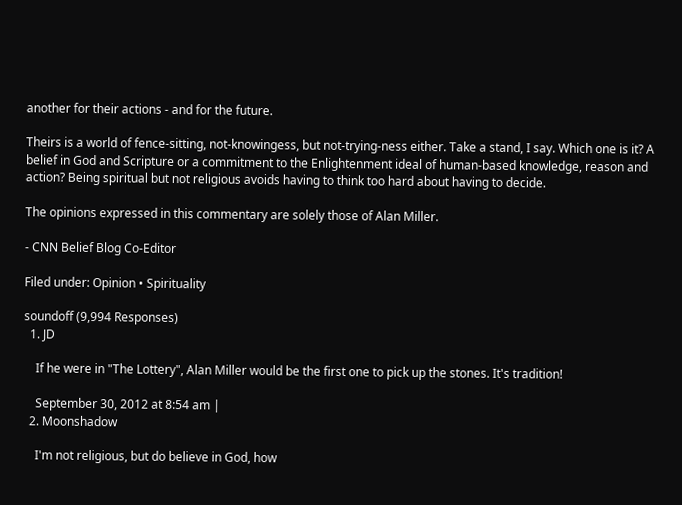another for their actions - and for the future.

Theirs is a world of fence-sitting, not-knowingess, but not-trying-ness either. Take a stand, I say. Which one is it? A belief in God and Scripture or a commitment to the Enlightenment ideal of human-based knowledge, reason and action? Being spiritual but not religious avoids having to think too hard about having to decide.

The opinions expressed in this commentary are solely those of Alan Miller.

- CNN Belief Blog Co-Editor

Filed under: Opinion • Spirituality

soundoff (9,994 Responses)
  1. JD

    If he were in "The Lottery", Alan Miller would be the first one to pick up the stones. It's tradition!

    September 30, 2012 at 8:54 am |
  2. Moonshadow

    I'm not religious, but do believe in God, how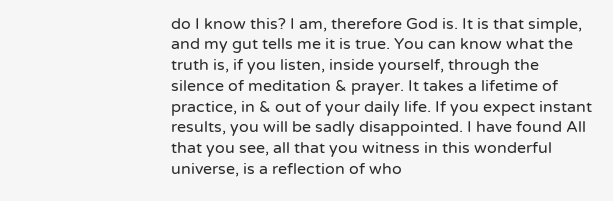do I know this? I am, therefore God is. It is that simple, and my gut tells me it is true. You can know what the truth is, if you listen, inside yourself, through the silence of meditation & prayer. It takes a lifetime of practice, in & out of your daily life. If you expect instant results, you will be sadly disappointed. I have found All that you see, all that you witness in this wonderful universe, is a reflection of who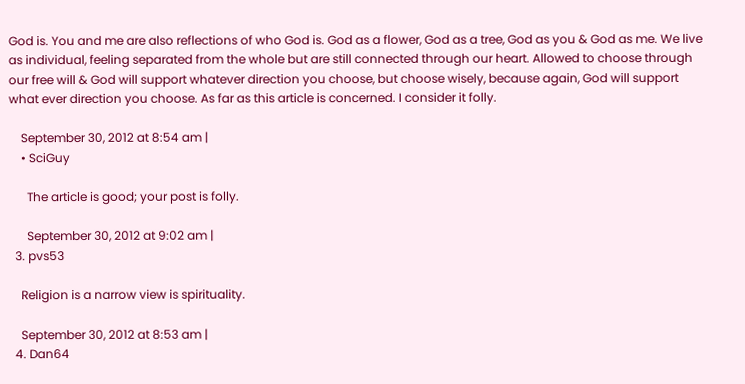God is. You and me are also reflections of who God is. God as a flower, God as a tree, God as you & God as me. We live as individual, feeling separated from the whole but are still connected through our heart. Allowed to choose through our free will & God will support whatever direction you choose, but choose wisely, because again, God will support what ever direction you choose. As far as this article is concerned. I consider it folly.

    September 30, 2012 at 8:54 am |
    • SciGuy

      The article is good; your post is folly.

      September 30, 2012 at 9:02 am |
  3. pvs53

    Religion is a narrow view is spirituality.

    September 30, 2012 at 8:53 am |
  4. Dan64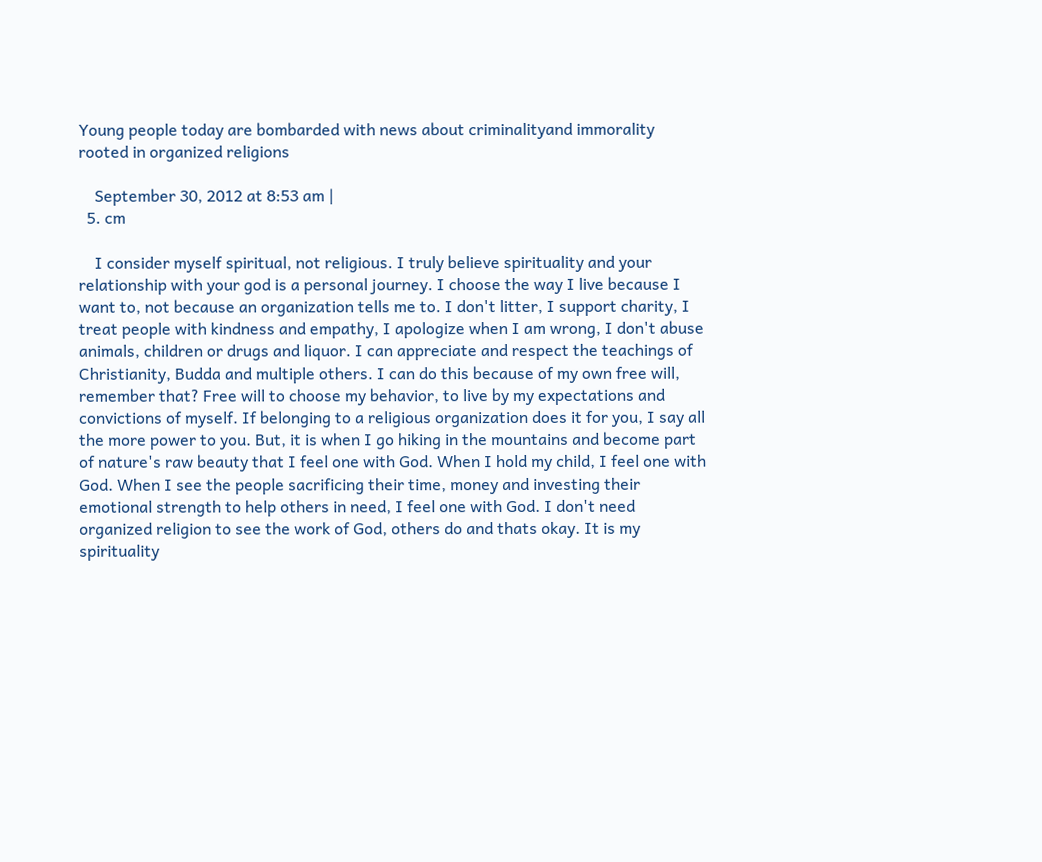Young people today are bombarded with news about criminalityand immorality rooted in organized religions

    September 30, 2012 at 8:53 am |
  5. cm

    I consider myself spiritual, not religious. I truly believe spirituality and your relationship with your god is a personal journey. I choose the way I live because I want to, not because an organization tells me to. I don't litter, I support charity, I treat people with kindness and empathy, I apologize when I am wrong, I don't abuse animals, children or drugs and liquor. I can appreciate and respect the teachings of Christianity, Budda and multiple others. I can do this because of my own free will, remember that? Free will to choose my behavior, to live by my expectations and convictions of myself. If belonging to a religious organization does it for you, I say all the more power to you. But, it is when I go hiking in the mountains and become part of nature's raw beauty that I feel one with God. When I hold my child, I feel one with God. When I see the people sacrificing their time, money and investing their emotional strength to help others in need, I feel one with God. I don't need organized religion to see the work of God, others do and thats okay. It is my spirituality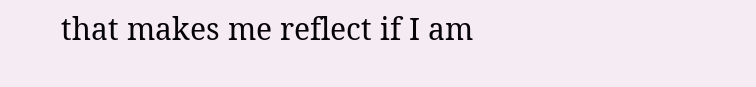that makes me reflect if I am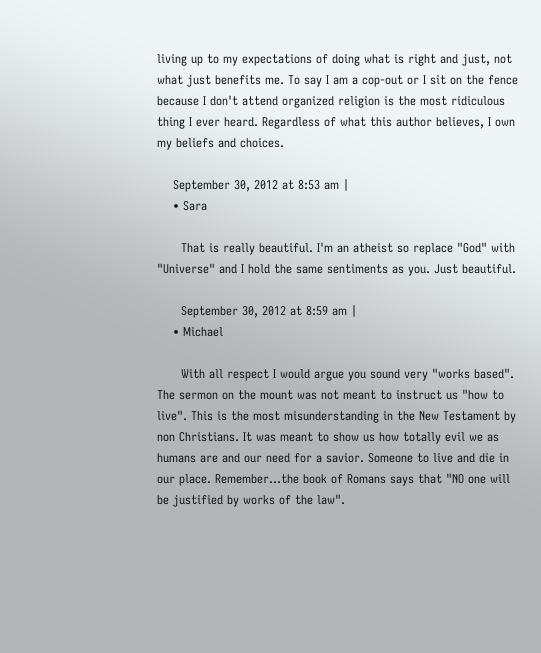living up to my expectations of doing what is right and just, not what just benefits me. To say I am a cop-out or I sit on the fence because I don't attend organized religion is the most ridiculous thing I ever heard. Regardless of what this author believes, I own my beliefs and choices.

    September 30, 2012 at 8:53 am |
    • Sara

      That is really beautiful. I'm an atheist so replace "God" with "Universe" and I hold the same sentiments as you. Just beautiful.

      September 30, 2012 at 8:59 am |
    • Michael

      With all respect I would argue you sound very "works based". The sermon on the mount was not meant to instruct us "how to live". This is the most misunderstanding in the New Testament by non Christians. It was meant to show us how totally evil we as humans are and our need for a savior. Someone to live and die in our place. Remember...the book of Romans says that "NO one will be justified by works of the law".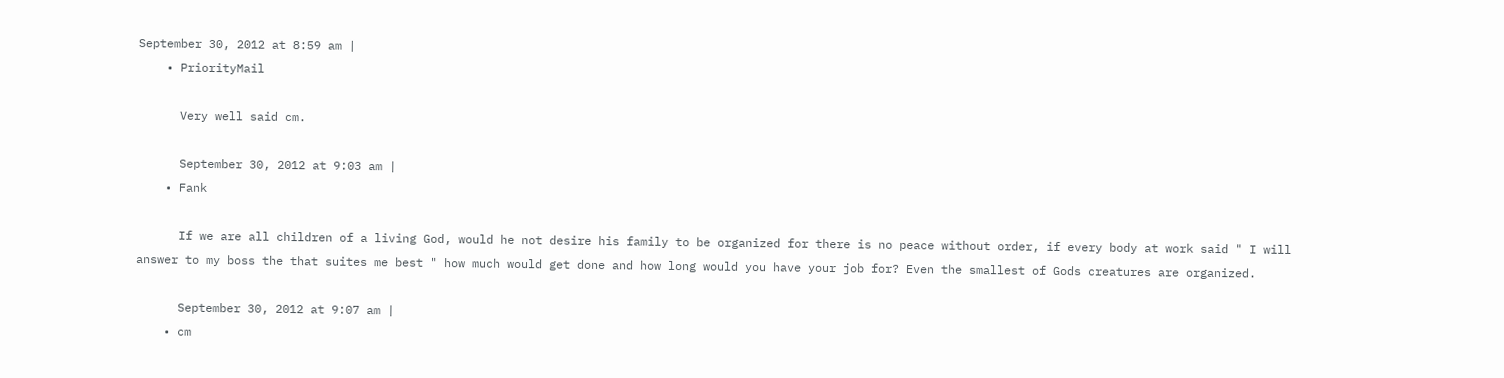September 30, 2012 at 8:59 am |
    • PriorityMail

      Very well said cm.

      September 30, 2012 at 9:03 am |
    • Fank

      If we are all children of a living God, would he not desire his family to be organized for there is no peace without order, if every body at work said " I will answer to my boss the that suites me best " how much would get done and how long would you have your job for? Even the smallest of Gods creatures are organized.

      September 30, 2012 at 9:07 am |
    • cm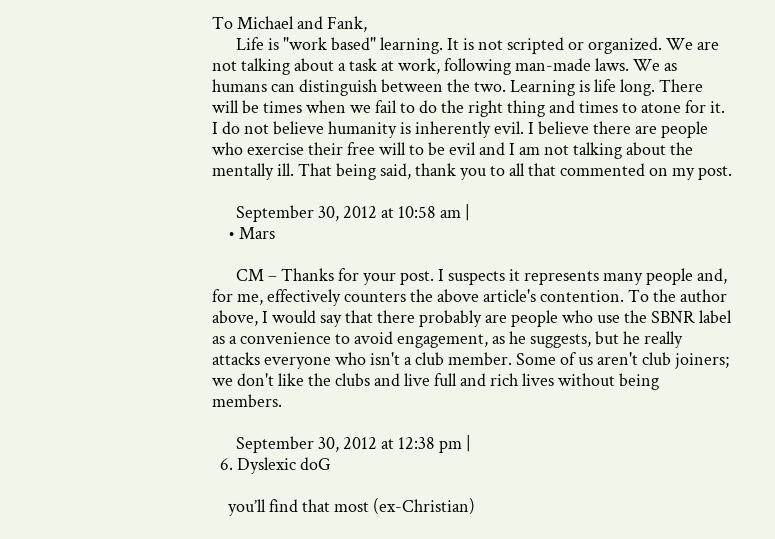To Michael and Fank,
      Life is "work based" learning. It is not scripted or organized. We are not talking about a task at work, following man-made laws. We as humans can distinguish between the two. Learning is life long. There will be times when we fail to do the right thing and times to atone for it. I do not believe humanity is inherently evil. I believe there are people who exercise their free will to be evil and I am not talking about the mentally ill. That being said, thank you to all that commented on my post.

      September 30, 2012 at 10:58 am |
    • Mars

      CM – Thanks for your post. I suspects it represents many people and, for me, effectively counters the above article's contention. To the author above, I would say that there probably are people who use the SBNR label as a convenience to avoid engagement, as he suggests, but he really attacks everyone who isn't a club member. Some of us aren't club joiners; we don't like the clubs and live full and rich lives without being members.

      September 30, 2012 at 12:38 pm |
  6. Dyslexic doG

    you’ll find that most (ex-Christian)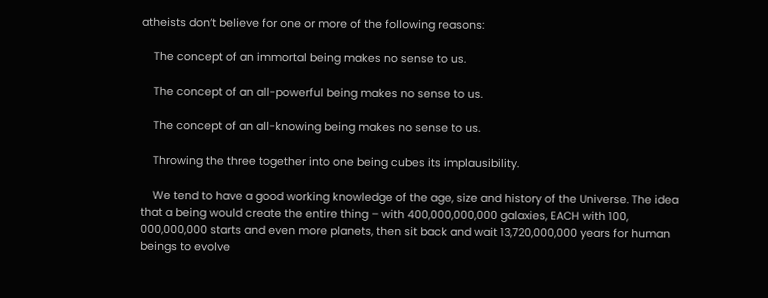atheists don’t believe for one or more of the following reasons:

    The concept of an immortal being makes no sense to us.

    The concept of an all-powerful being makes no sense to us.

    The concept of an all-knowing being makes no sense to us.

    Throwing the three together into one being cubes its implausibility.

    We tend to have a good working knowledge of the age, size and history of the Universe. The idea that a being would create the entire thing – with 400,000,000,000 galaxies, EACH with 100, 000,000,000 starts and even more planets, then sit back and wait 13,720,000,000 years for human beings to evolve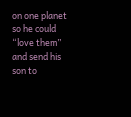on one planet so he could “love them” and send his son to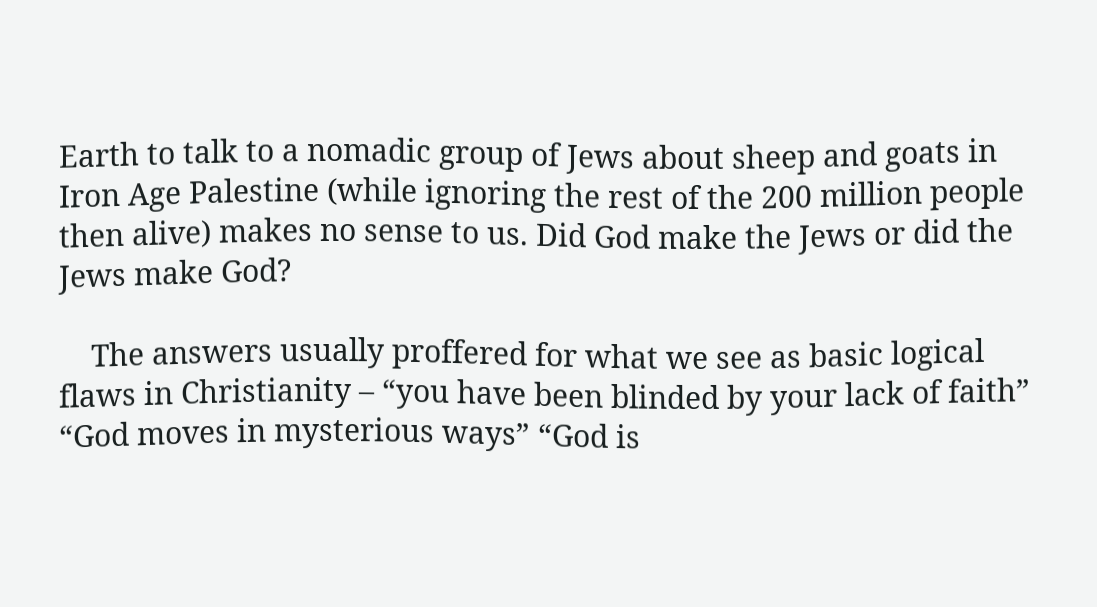Earth to talk to a nomadic group of Jews about sheep and goats in Iron Age Palestine (while ignoring the rest of the 200 million people then alive) makes no sense to us. Did God make the Jews or did the Jews make God?

    The answers usually proffered for what we see as basic logical flaws in Christianity – “you have been blinded by your lack of faith” “God moves in mysterious ways” “God is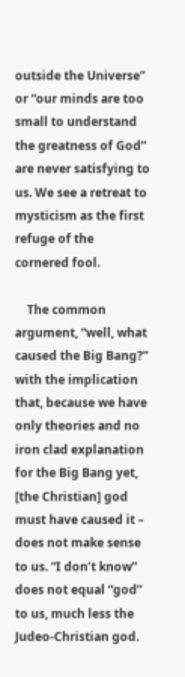outside the Universe” or “our minds are too small to understand the greatness of God” are never satisfying to us. We see a retreat to mysticism as the first refuge of the cornered fool.

    The common argument, “well, what caused the Big Bang?” with the implication that, because we have only theories and no iron clad explanation for the Big Bang yet, [the Christian] god must have caused it – does not make sense to us. “I don’t know” does not equal “god” to us, much less the Judeo-Christian god.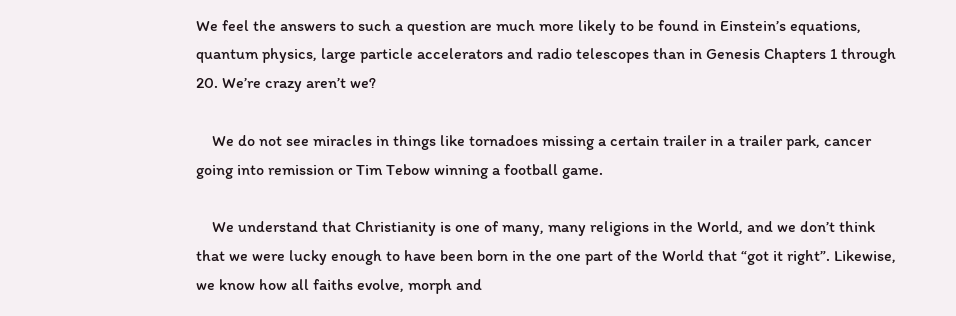We feel the answers to such a question are much more likely to be found in Einstein’s equations, quantum physics, large particle accelerators and radio telescopes than in Genesis Chapters 1 through 20. We’re crazy aren’t we?

    We do not see miracles in things like tornadoes missing a certain trailer in a trailer park, cancer going into remission or Tim Tebow winning a football game.

    We understand that Christianity is one of many, many religions in the World, and we don’t think that we were lucky enough to have been born in the one part of the World that “got it right”. Likewise, we know how all faiths evolve, morph and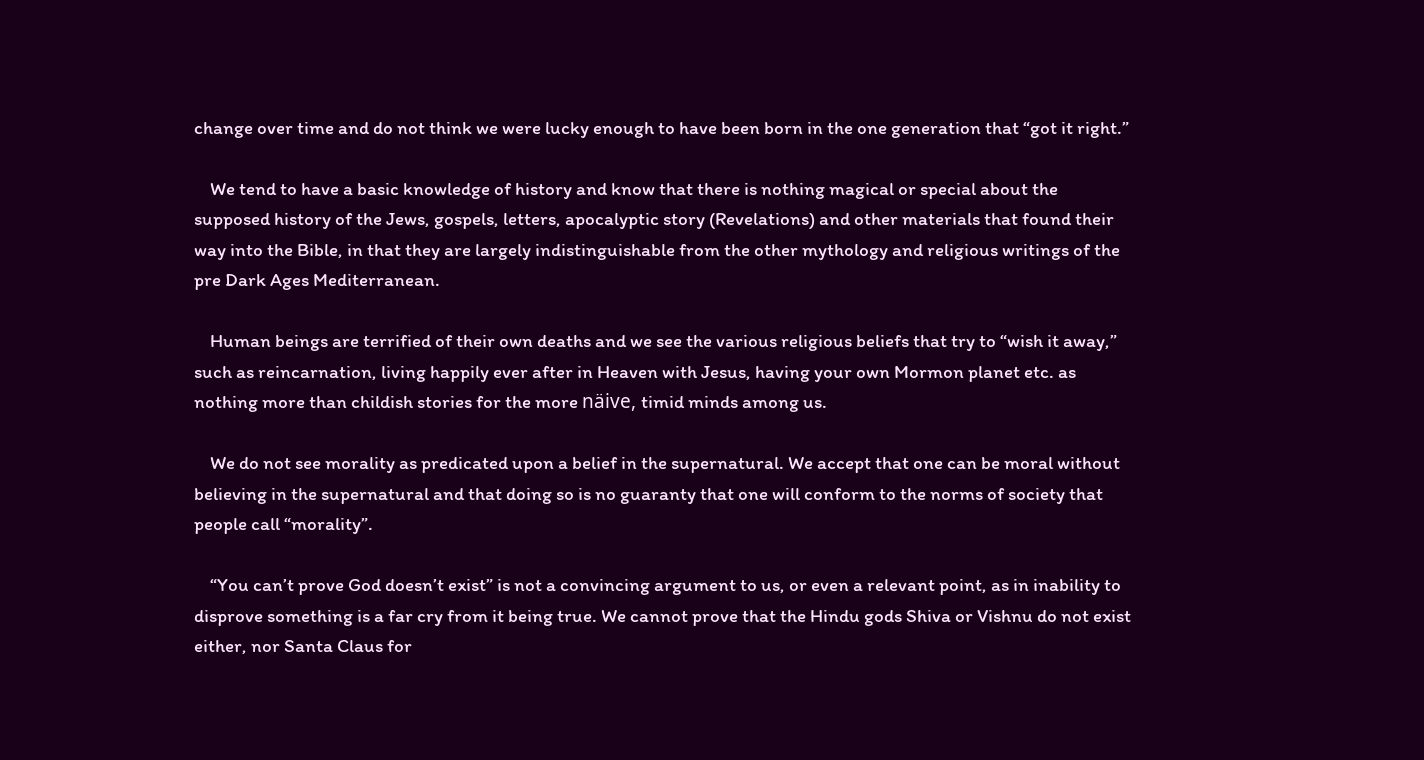change over time and do not think we were lucky enough to have been born in the one generation that “got it right.”

    We tend to have a basic knowledge of history and know that there is nothing magical or special about the supposed history of the Jews, gospels, letters, apocalyptic story (Revelations) and other materials that found their way into the Bible, in that they are largely indistinguishable from the other mythology and religious writings of the pre Dark Ages Mediterranean.

    Human beings are terrified of their own deaths and we see the various religious beliefs that try to “wish it away,” such as reincarnation, living happily ever after in Heaven with Jesus, having your own Mormon planet etc. as nothing more than childish stories for the more näive, timid minds among us.

    We do not see morality as predicated upon a belief in the supernatural. We accept that one can be moral without believing in the supernatural and that doing so is no guaranty that one will conform to the norms of society that people call “morality”.

    “You can’t prove God doesn’t exist” is not a convincing argument to us, or even a relevant point, as in inability to disprove something is a far cry from it being true. We cannot prove that the Hindu gods Shiva or Vishnu do not exist either, nor Santa Claus for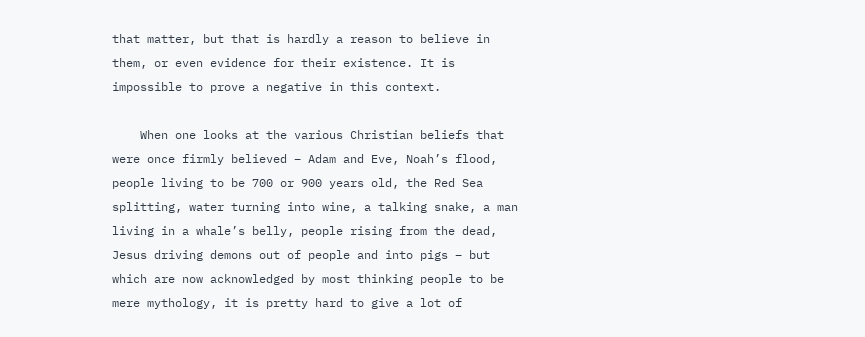that matter, but that is hardly a reason to believe in them, or even evidence for their existence. It is impossible to prove a negative in this context.

    When one looks at the various Christian beliefs that were once firmly believed – Adam and Eve, Noah’s flood, people living to be 700 or 900 years old, the Red Sea splitting, water turning into wine, a talking snake, a man living in a whale’s belly, people rising from the dead, Jesus driving demons out of people and into pigs – but which are now acknowledged by most thinking people to be mere mythology, it is pretty hard to give a lot of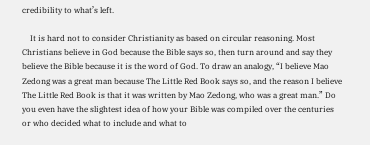credibility to what’s left.

    It is hard not to consider Christianity as based on circular reasoning. Most Christians believe in God because the Bible says so, then turn around and say they believe the Bible because it is the word of God. To draw an analogy, “I believe Mao Zedong was a great man because The Little Red Book says so, and the reason I believe The Little Red Book is that it was written by Mao Zedong, who was a great man.” Do you even have the slightest idea of how your Bible was compiled over the centuries or who decided what to include and what to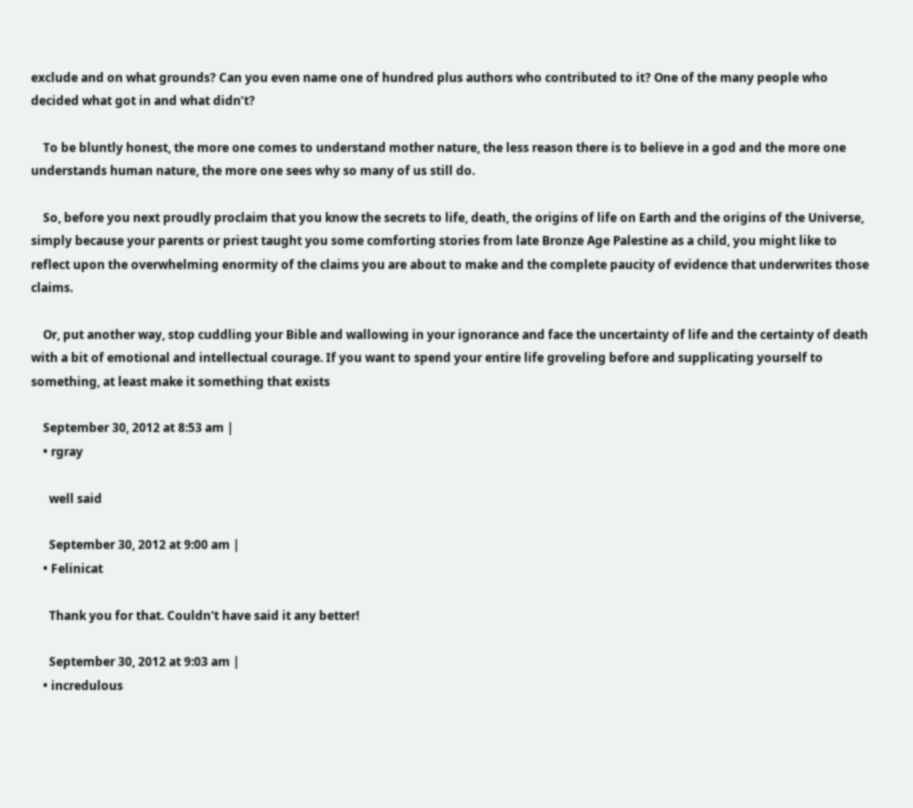exclude and on what grounds? Can you even name one of hundred plus authors who contributed to it? One of the many people who decided what got in and what didn’t?

    To be bluntly honest, the more one comes to understand mother nature, the less reason there is to believe in a god and the more one understands human nature, the more one sees why so many of us still do.

    So, before you next proudly proclaim that you know the secrets to life, death, the origins of life on Earth and the origins of the Universe, simply because your parents or priest taught you some comforting stories from late Bronze Age Palestine as a child, you might like to reflect upon the overwhelming enormity of the claims you are about to make and the complete paucity of evidence that underwrites those claims.

    Or, put another way, stop cuddling your Bible and wallowing in your ignorance and face the uncertainty of life and the certainty of death with a bit of emotional and intellectual courage. If you want to spend your entire life groveling before and supplicating yourself to something, at least make it something that exists

    September 30, 2012 at 8:53 am |
    • rgray

      well said

      September 30, 2012 at 9:00 am |
    • Felinicat

      Thank you for that. Couldn't have said it any better!

      September 30, 2012 at 9:03 am |
    • incredulous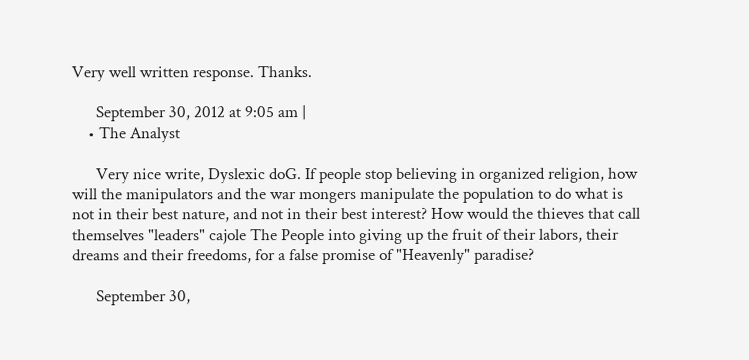Very well written response. Thanks.

      September 30, 2012 at 9:05 am |
    • The Analyst

      Very nice write, Dyslexic doG. If people stop believing in organized religion, how will the manipulators and the war mongers manipulate the population to do what is not in their best nature, and not in their best interest? How would the thieves that call themselves "leaders" cajole The People into giving up the fruit of their labors, their dreams and their freedoms, for a false promise of "Heavenly" paradise?

      September 30,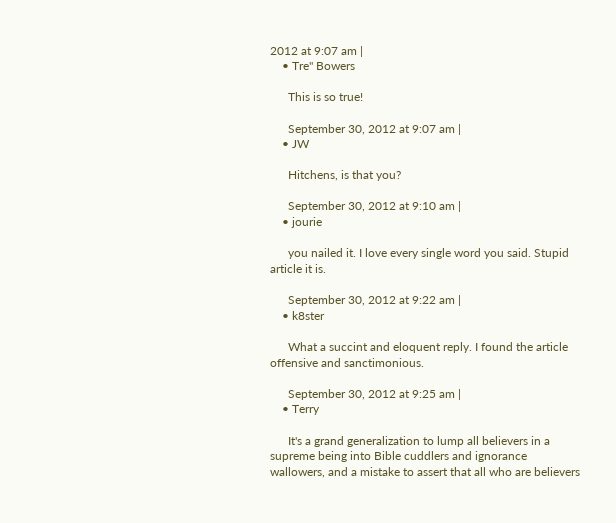2012 at 9:07 am |
    • Tre" Bowers

      This is so true!

      September 30, 2012 at 9:07 am |
    • JW

      Hitchens, is that you?

      September 30, 2012 at 9:10 am |
    • jourie

      you nailed it. I love every single word you said. Stupid article it is.

      September 30, 2012 at 9:22 am |
    • k8ster

      What a succint and eloquent reply. I found the article offensive and sanctimonious.

      September 30, 2012 at 9:25 am |
    • Terry

      It's a grand generalization to lump all believers in a supreme being into Bible cuddlers and ignorance wallowers, and a mistake to assert that all who are believers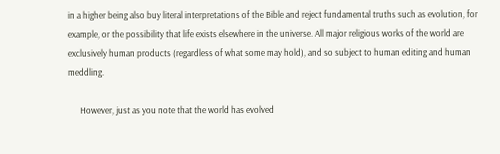in a higher being also buy literal interpretations of the Bible and reject fundamental truths such as evolution, for example, or the possibility that life exists elsewhere in the universe. All major religious works of the world are exclusively human products (regardless of what some may hold), and so subject to human editing and human meddling.

      However, just as you note that the world has evolved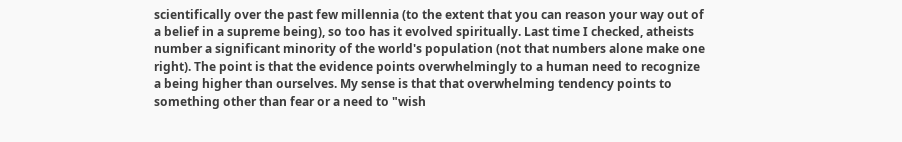scientifically over the past few millennia (to the extent that you can reason your way out of a belief in a supreme being), so too has it evolved spiritually. Last time I checked, atheists number a significant minority of the world's population (not that numbers alone make one right). The point is that the evidence points overwhelmingly to a human need to recognize a being higher than ourselves. My sense is that that overwhelming tendency points to something other than fear or a need to "wish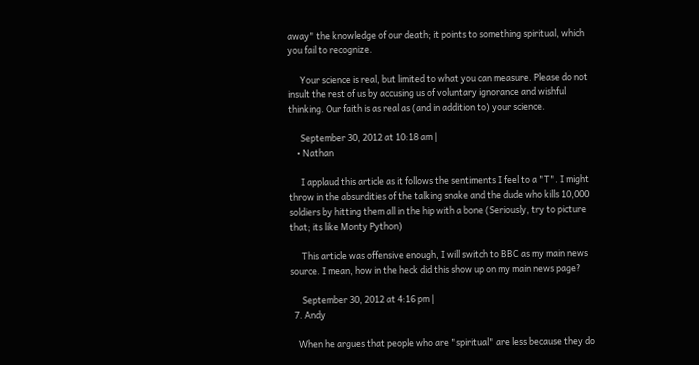away" the knowledge of our death; it points to something spiritual, which you fail to recognize.

      Your science is real, but limited to what you can measure. Please do not insult the rest of us by accusing us of voluntary ignorance and wishful thinking. Our faith is as real as (and in addition to) your science.

      September 30, 2012 at 10:18 am |
    • Nathan

      I applaud this article as it follows the sentiments I feel to a "T". I might throw in the absurdities of the talking snake and the dude who kills 10,000 soldiers by hitting them all in the hip with a bone (Seriously, try to picture that; its like Monty Python)

      This article was offensive enough, I will switch to BBC as my main news source. I mean, how in the heck did this show up on my main news page?

      September 30, 2012 at 4:16 pm |
  7. Andy

    When he argues that people who are "spiritual" are less because they do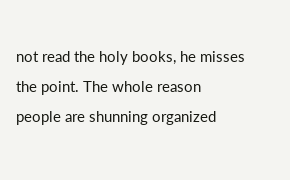not read the holy books, he misses the point. The whole reason people are shunning organized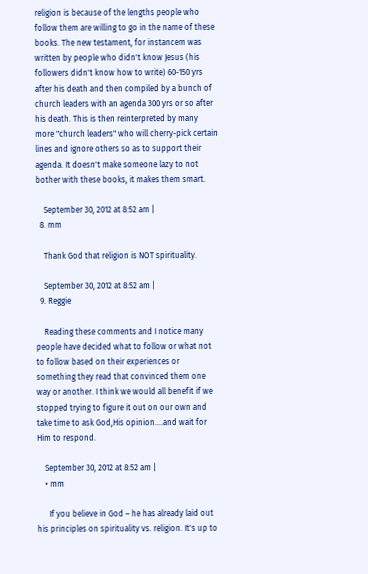religion is because of the lengths people who follow them are willing to go in the name of these books. The new testament, for instancem was written by people who didn't know Jesus (his followers didn't know how to write) 60-150 yrs after his death and then compiled by a bunch of church leaders with an agenda 300 yrs or so after his death. This is then reinterpreted by many more "church leaders" who will cherry-pick certain lines and ignore others so as to support their agenda. It doesn't make someone lazy to not bother with these books, it makes them smart.

    September 30, 2012 at 8:52 am |
  8. mm

    Thank God that religion is NOT spirituality.

    September 30, 2012 at 8:52 am |
  9. Reggie

    Reading these comments and I notice many people have decided what to follow or what not to follow based on their experiences or something they read that convinced them one way or another. I think we would all benefit if we stopped trying to figure it out on our own and take time to ask God,His opinion....and wait for Him to respond.

    September 30, 2012 at 8:52 am |
    • mm

      If you believe in God – he has already laid out his principles on spirituality vs. religion. It's up to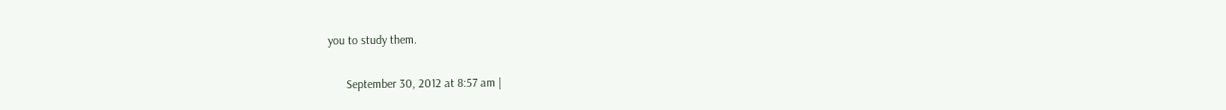you to study them.

      September 30, 2012 at 8:57 am |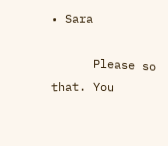• Sara

      Please so that. You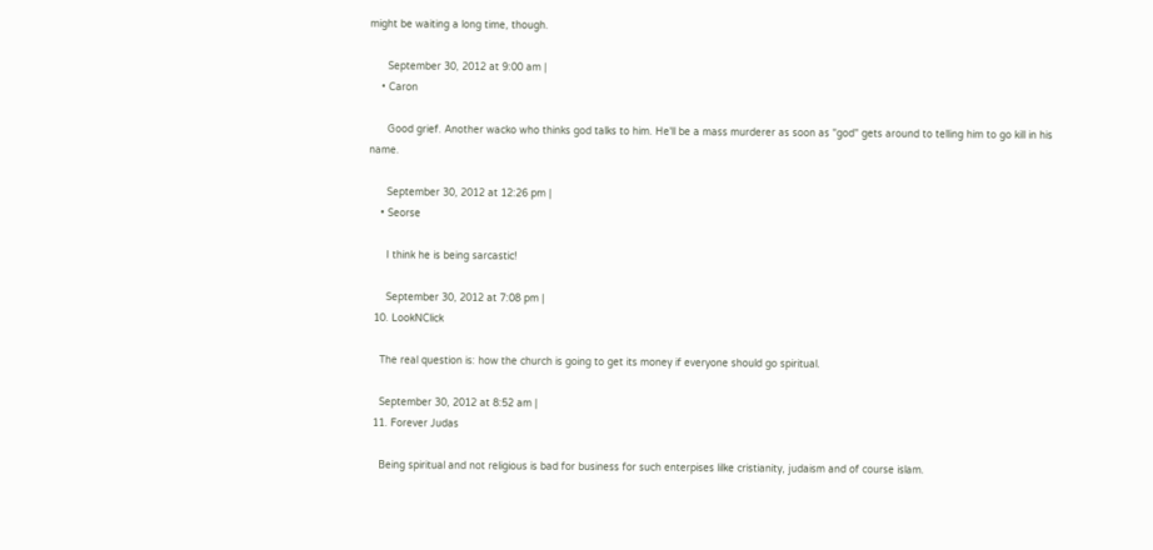might be waiting a long time, though.

      September 30, 2012 at 9:00 am |
    • Caron

      Good grief. Another wacko who thinks god talks to him. He'll be a mass murderer as soon as "god" gets around to telling him to go kill in his name.

      September 30, 2012 at 12:26 pm |
    • Seorse

      I think he is being sarcastic!

      September 30, 2012 at 7:08 pm |
  10. LookNClick

    The real question is: how the church is going to get its money if everyone should go spiritual.

    September 30, 2012 at 8:52 am |
  11. Forever Judas

    Being spiritual and not religious is bad for business for such enterpises lilke cristianity, judaism and of course islam.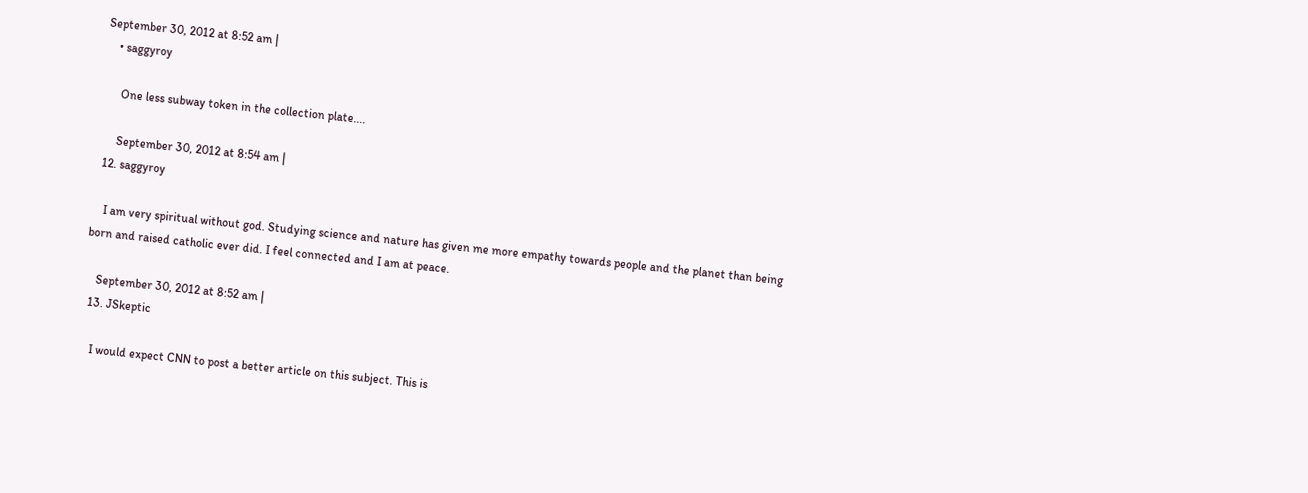September 30, 2012 at 8:52 am |
    • saggyroy

      One less subway token in the collection plate....

      September 30, 2012 at 8:54 am |
  12. saggyroy

    I am very spiritual without god. Studying science and nature has given me more empathy towards people and the planet than being born and raised catholic ever did. I feel connected and I am at peace.

    September 30, 2012 at 8:52 am |
  13. JSkeptic

    I would expect CNN to post a better article on this subject. This is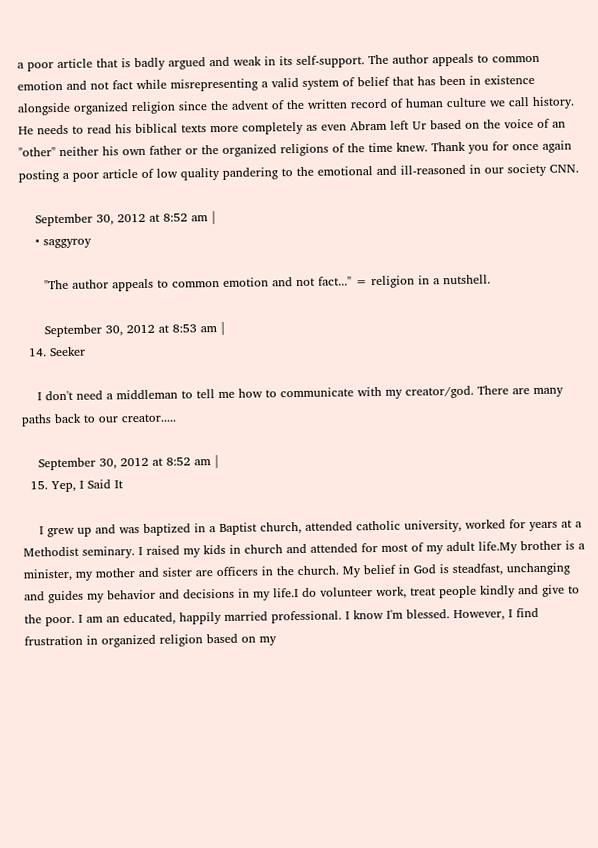a poor article that is badly argued and weak in its self-support. The author appeals to common emotion and not fact while misrepresenting a valid system of belief that has been in existence alongside organized religion since the advent of the written record of human culture we call history. He needs to read his biblical texts more completely as even Abram left Ur based on the voice of an "other" neither his own father or the organized religions of the time knew. Thank you for once again posting a poor article of low quality pandering to the emotional and ill-reasoned in our society CNN.

    September 30, 2012 at 8:52 am |
    • saggyroy

      "The author appeals to common emotion and not fact..." = religion in a nutshell.

      September 30, 2012 at 8:53 am |
  14. Seeker

    I don't need a middleman to tell me how to communicate with my creator/god. There are many paths back to our creator.....

    September 30, 2012 at 8:52 am |
  15. Yep, I Said It

    I grew up and was baptized in a Baptist church, attended catholic university, worked for years at a Methodist seminary. I raised my kids in church and attended for most of my adult life.My brother is a minister, my mother and sister are officers in the church. My belief in God is steadfast, unchanging and guides my behavior and decisions in my life.I do volunteer work, treat people kindly and give to the poor. I am an educated, happily married professional. I know I'm blessed. However, I find frustration in organized religion based on my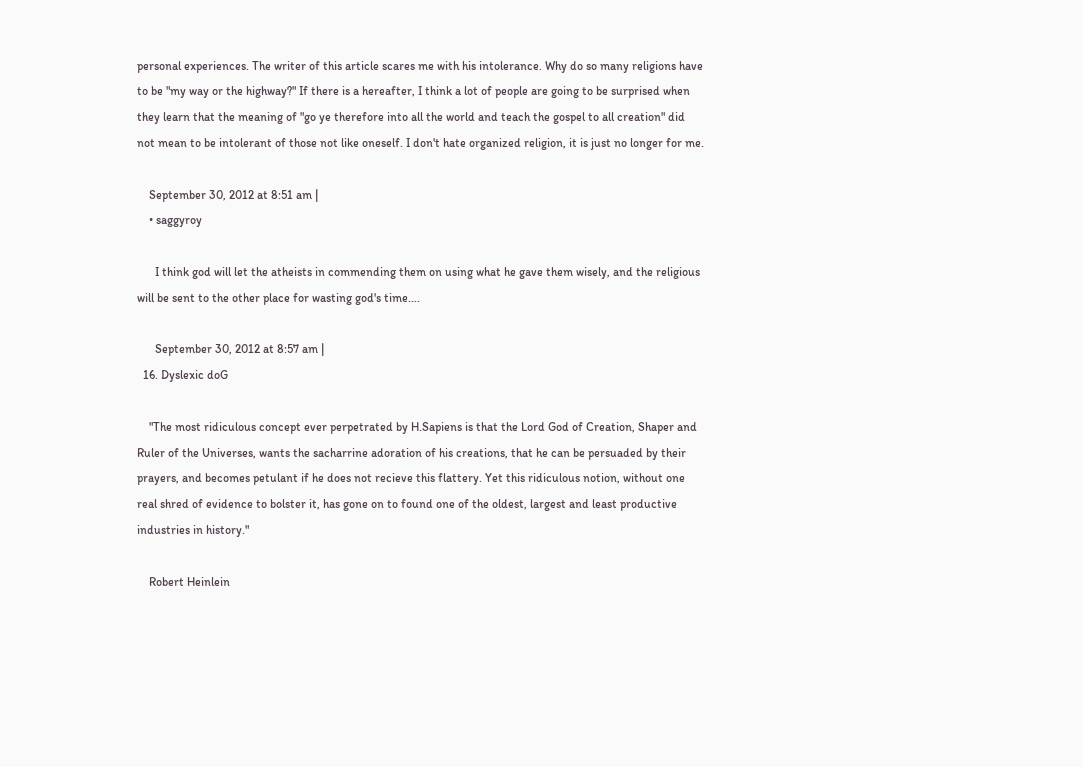personal experiences. The writer of this article scares me with his intolerance. Why do so many religions have to be "my way or the highway?" If there is a hereafter, I think a lot of people are going to be surprised when they learn that the meaning of "go ye therefore into all the world and teach the gospel to all creation" did not mean to be intolerant of those not like oneself. I don't hate organized religion, it is just no longer for me.

    September 30, 2012 at 8:51 am |
    • saggyroy

      I think god will let the atheists in commending them on using what he gave them wisely, and the religious will be sent to the other place for wasting god's time....

      September 30, 2012 at 8:57 am |
  16. Dyslexic doG

    "The most ridiculous concept ever perpetrated by H.Sapiens is that the Lord God of Creation, Shaper and Ruler of the Universes, wants the sacharrine adoration of his creations, that he can be persuaded by their prayers, and becomes petulant if he does not recieve this flattery. Yet this ridiculous notion, without one real shred of evidence to bolster it, has gone on to found one of the oldest, largest and least productive industries in history."

    Robert Heinlein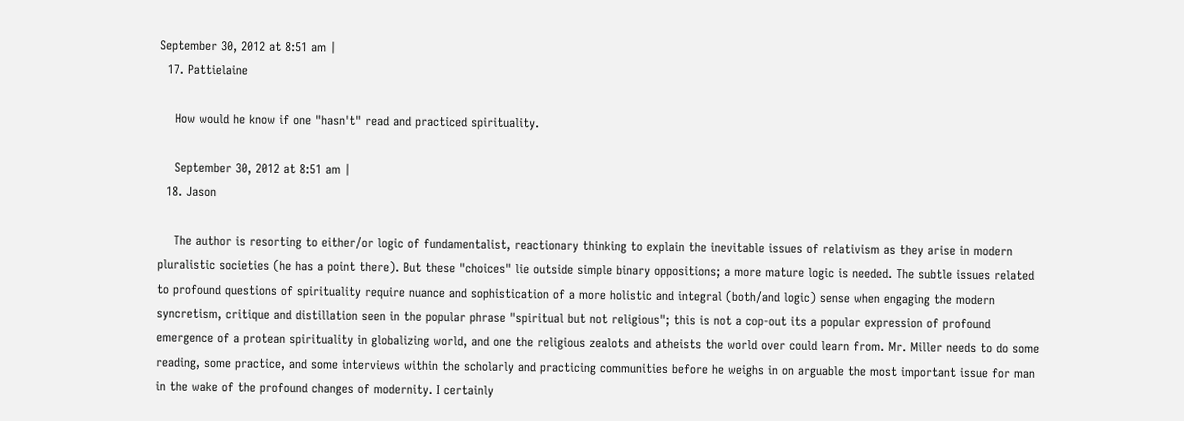September 30, 2012 at 8:51 am |
  17. Pattielaine

    How would he know if one "hasn't" read and practiced spirituality.

    September 30, 2012 at 8:51 am |
  18. Jason

    The author is resorting to either/or logic of fundamentalist, reactionary thinking to explain the inevitable issues of relativism as they arise in modern pluralistic societies (he has a point there). But these "choices" lie outside simple binary oppositions; a more mature logic is needed. The subtle issues related to profound questions of spirituality require nuance and sophistication of a more holistic and integral (both/and logic) sense when engaging the modern syncretism, critique and distillation seen in the popular phrase "spiritual but not religious"; this is not a cop-out its a popular expression of profound emergence of a protean spirituality in globalizing world, and one the religious zealots and atheists the world over could learn from. Mr. Miller needs to do some reading, some practice, and some interviews within the scholarly and practicing communities before he weighs in on arguable the most important issue for man in the wake of the profound changes of modernity. I certainly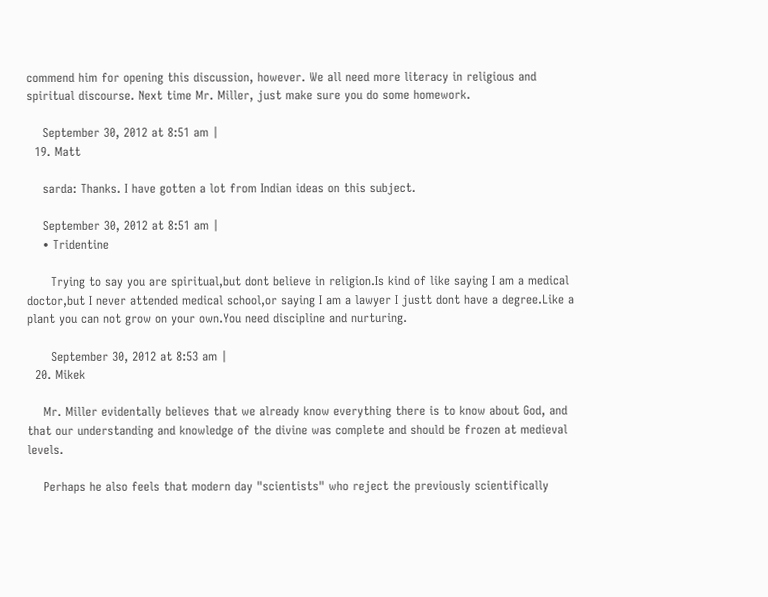commend him for opening this discussion, however. We all need more literacy in religious and spiritual discourse. Next time Mr. Miller, just make sure you do some homework.

    September 30, 2012 at 8:51 am |
  19. Matt

    sarda: Thanks. I have gotten a lot from Indian ideas on this subject.

    September 30, 2012 at 8:51 am |
    • Tridentine

      Trying to say you are spiritual,but dont believe in religion.Is kind of like saying I am a medical doctor,but I never attended medical school,or saying I am a lawyer I justt dont have a degree.Like a plant you can not grow on your own.You need discipline and nurturing.

      September 30, 2012 at 8:53 am |
  20. Mikek

    Mr. Miller evidentally believes that we already know everything there is to know about God, and that our understanding and knowledge of the divine was complete and should be frozen at medieval levels.

    Perhaps he also feels that modern day "scientists" who reject the previously scientifically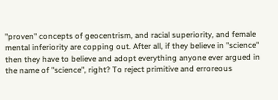"proven" concepts of geocentrism, and racial superiority, and female mental inferiority are copping out. After all, if they believe in "science" then they have to believe and adopt everything anyone ever argued in the name of "science", right? To reject primitive and erroreous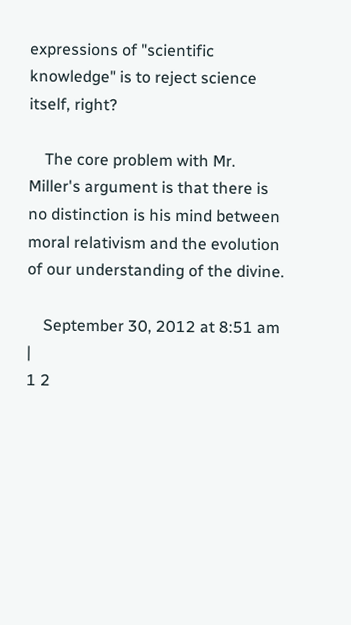expressions of "scientific knowledge" is to reject science itself, right?

    The core problem with Mr. Miller's argument is that there is no distinction is his mind between moral relativism and the evolution of our understanding of the divine.

    September 30, 2012 at 8:51 am |
1 2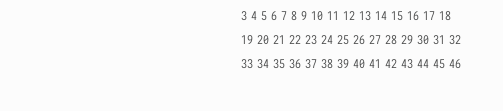3 4 5 6 7 8 9 10 11 12 13 14 15 16 17 18 19 20 21 22 23 24 25 26 27 28 29 30 31 32 33 34 35 36 37 38 39 40 41 42 43 44 45 46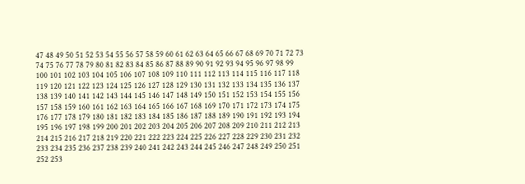47 48 49 50 51 52 53 54 55 56 57 58 59 60 61 62 63 64 65 66 67 68 69 70 71 72 73 74 75 76 77 78 79 80 81 82 83 84 85 86 87 88 89 90 91 92 93 94 95 96 97 98 99 100 101 102 103 104 105 106 107 108 109 110 111 112 113 114 115 116 117 118 119 120 121 122 123 124 125 126 127 128 129 130 131 132 133 134 135 136 137 138 139 140 141 142 143 144 145 146 147 148 149 150 151 152 153 154 155 156 157 158 159 160 161 162 163 164 165 166 167 168 169 170 171 172 173 174 175 176 177 178 179 180 181 182 183 184 185 186 187 188 189 190 191 192 193 194 195 196 197 198 199 200 201 202 203 204 205 206 207 208 209 210 211 212 213 214 215 216 217 218 219 220 221 222 223 224 225 226 227 228 229 230 231 232 233 234 235 236 237 238 239 240 241 242 243 244 245 246 247 248 249 250 251 252 253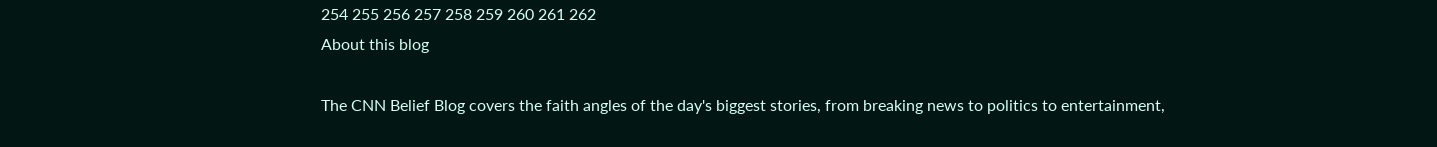254 255 256 257 258 259 260 261 262
About this blog

The CNN Belief Blog covers the faith angles of the day's biggest stories, from breaking news to politics to entertainment,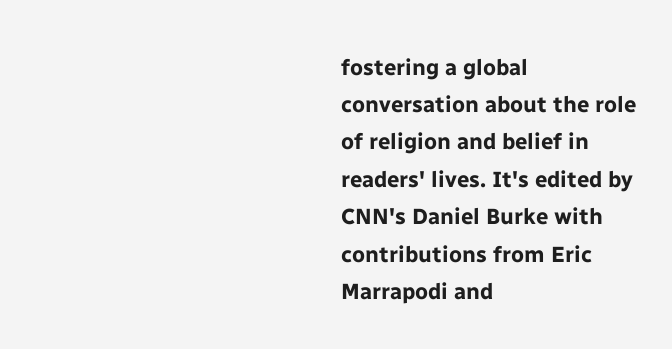fostering a global conversation about the role of religion and belief in readers' lives. It's edited by CNN's Daniel Burke with contributions from Eric Marrapodi and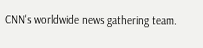CNN's worldwide news gathering team.